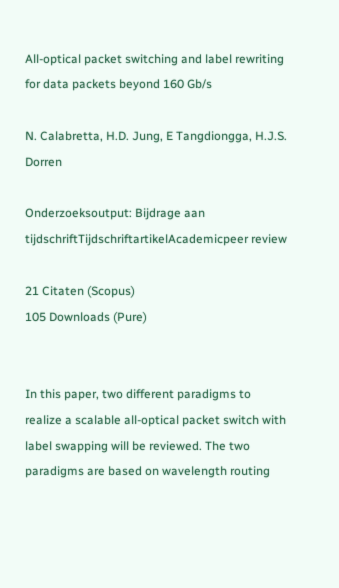All-optical packet switching and label rewriting for data packets beyond 160 Gb/s

N. Calabretta, H.D. Jung, E Tangdiongga, H.J.S. Dorren

Onderzoeksoutput: Bijdrage aan tijdschriftTijdschriftartikelAcademicpeer review

21 Citaten (Scopus)
105 Downloads (Pure)


In this paper, two different paradigms to realize a scalable all-optical packet switch with label swapping will be reviewed. The two paradigms are based on wavelength routing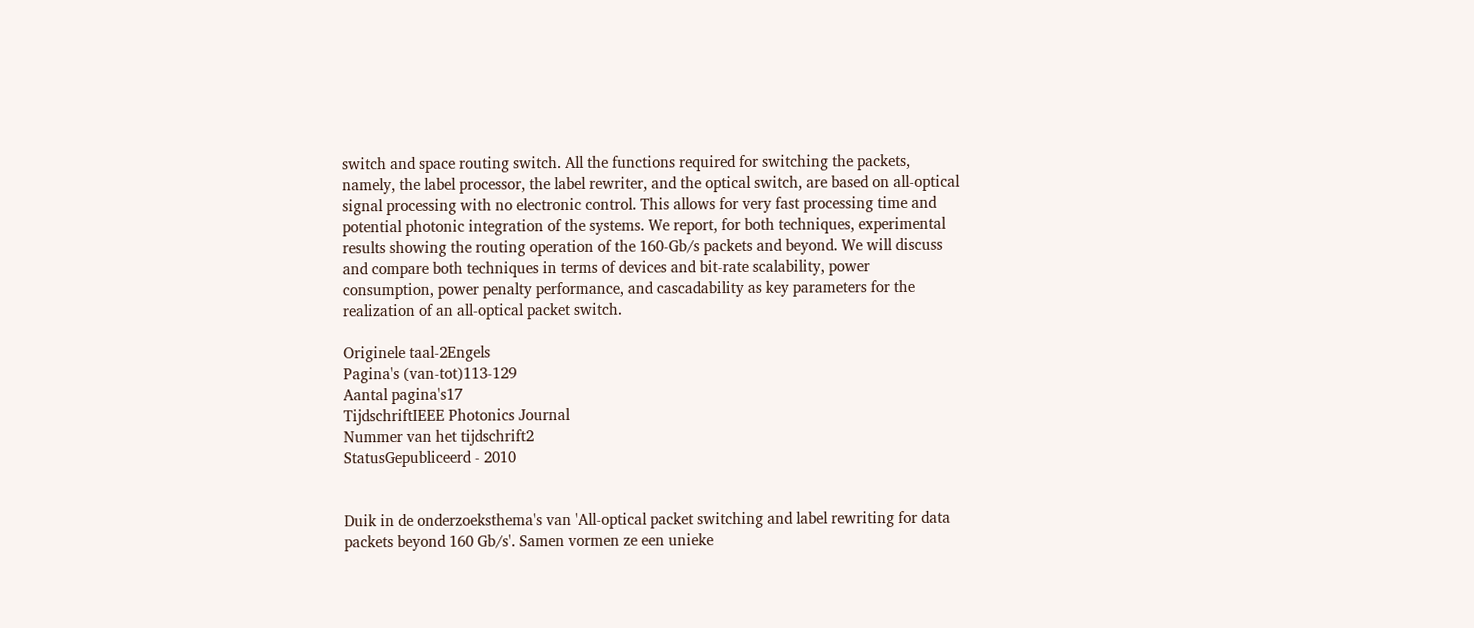switch and space routing switch. All the functions required for switching the packets, namely, the label processor, the label rewriter, and the optical switch, are based on all-optical signal processing with no electronic control. This allows for very fast processing time and potential photonic integration of the systems. We report, for both techniques, experimental results showing the routing operation of the 160-Gb/s packets and beyond. We will discuss and compare both techniques in terms of devices and bit-rate scalability, power consumption, power penalty performance, and cascadability as key parameters for the realization of an all-optical packet switch.

Originele taal-2Engels
Pagina's (van-tot)113-129
Aantal pagina's17
TijdschriftIEEE Photonics Journal
Nummer van het tijdschrift2
StatusGepubliceerd - 2010


Duik in de onderzoeksthema's van 'All-optical packet switching and label rewriting for data packets beyond 160 Gb/s'. Samen vormen ze een unieke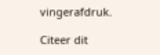vingerafdruk.

Citeer dit